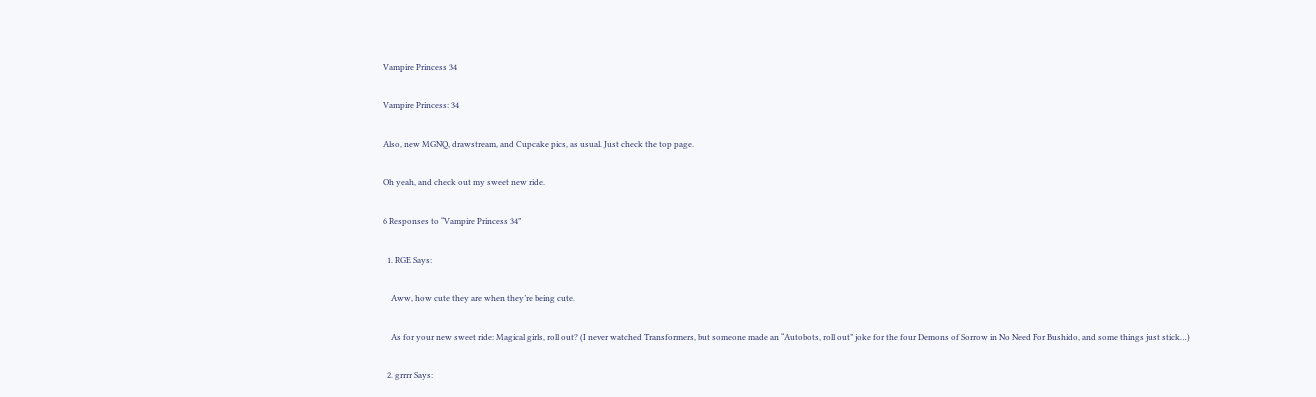Vampire Princess 34

Vampire Princess: 34

Also, new MGNQ, drawstream, and Cupcake pics, as usual. Just check the top page.

Oh yeah, and check out my sweet new ride.

6 Responses to “Vampire Princess 34”

  1. RGE Says:

    Aww, how cute they are when they’re being cute.

    As for your new sweet ride: Magical girls, roll out? (I never watched Transformers, but someone made an “Autobots, roll out” joke for the four Demons of Sorrow in No Need For Bushido, and some things just stick…)

  2. grrrr Says: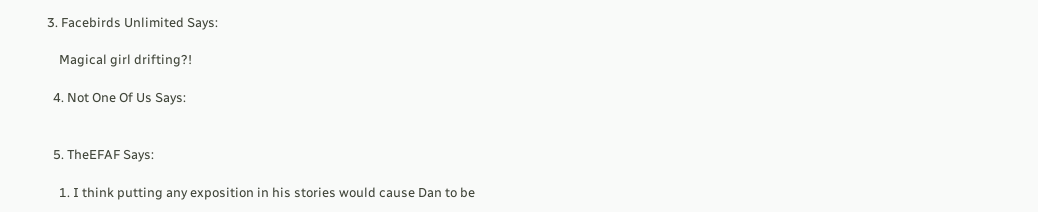3. Facebirds Unlimited Says:

    Magical girl drifting?!

  4. Not One Of Us Says:


  5. TheEFAF Says:

    1. I think putting any exposition in his stories would cause Dan to be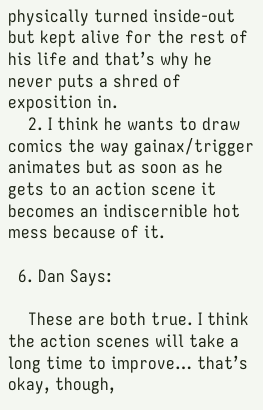physically turned inside-out but kept alive for the rest of his life and that’s why he never puts a shred of exposition in.
    2. I think he wants to draw comics the way gainax/trigger animates but as soon as he gets to an action scene it becomes an indiscernible hot mess because of it.

  6. Dan Says:

    These are both true. I think the action scenes will take a long time to improve… that’s okay, though,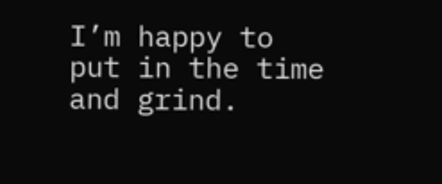I’m happy to put in the time and grind.